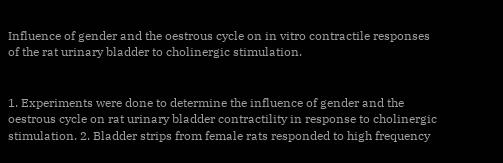Influence of gender and the oestrous cycle on in vitro contractile responses of the rat urinary bladder to cholinergic stimulation.


1. Experiments were done to determine the influence of gender and the oestrous cycle on rat urinary bladder contractility in response to cholinergic stimulation. 2. Bladder strips from female rats responded to high frequency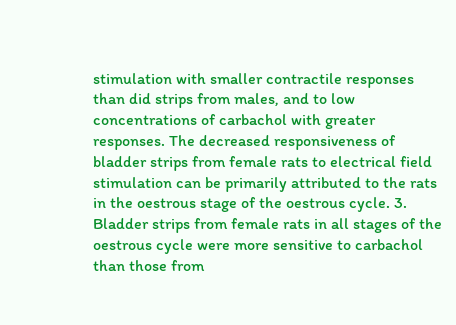stimulation with smaller contractile responses than did strips from males, and to low concentrations of carbachol with greater responses. The decreased responsiveness of bladder strips from female rats to electrical field stimulation can be primarily attributed to the rats in the oestrous stage of the oestrous cycle. 3. Bladder strips from female rats in all stages of the oestrous cycle were more sensitive to carbachol than those from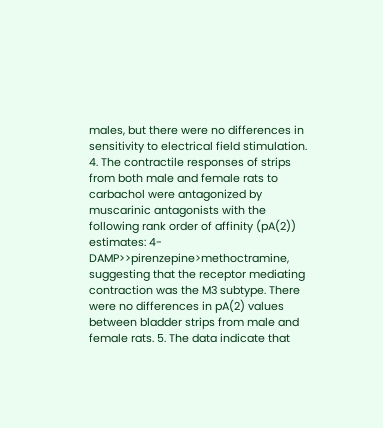males, but there were no differences in sensitivity to electrical field stimulation. 4. The contractile responses of strips from both male and female rats to carbachol were antagonized by muscarinic antagonists with the following rank order of affinity (pA(2)) estimates: 4-DAMP>>pirenzepine>methoctramine, suggesting that the receptor mediating contraction was the M3 subtype. There were no differences in pA(2) values between bladder strips from male and female rats. 5. The data indicate that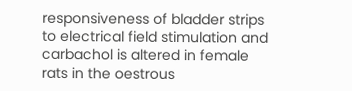responsiveness of bladder strips to electrical field stimulation and carbachol is altered in female rats in the oestrous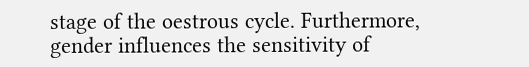stage of the oestrous cycle. Furthermore, gender influences the sensitivity of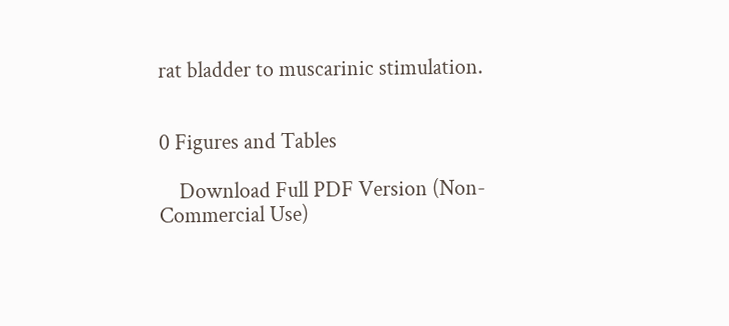rat bladder to muscarinic stimulation.


0 Figures and Tables

    Download Full PDF Version (Non-Commercial Use)